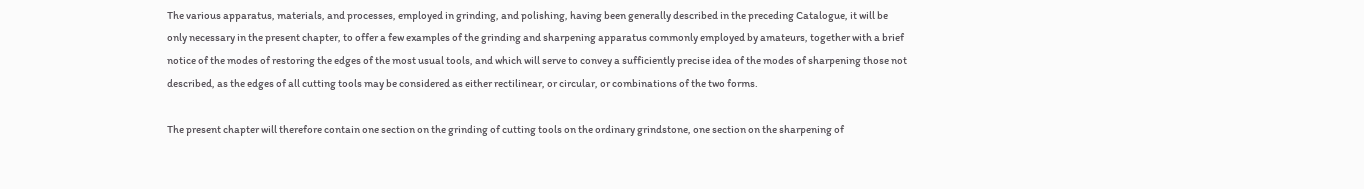The various apparatus, materials, and processes, employed in grinding, and polishing, having been generally described in the preceding Catalogue, it will be only necessary in the present chapter, to offer a few examples of the grinding and sharpening apparatus commonly employed by amateurs, together with a brief notice of the modes of restoring the edges of the most usual tools, and which will serve to convey a sufficiently precise idea of the modes of sharpening those not described, as the edges of all cutting tools may be considered as either rectilinear, or circular, or combinations of the two forms.

The present chapter will therefore contain one section on the grinding of cutting tools on the ordinary grindstone, one section on the sharpening of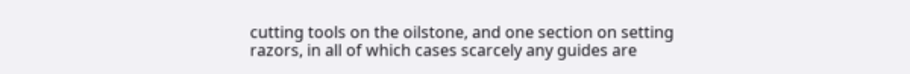cutting tools on the oilstone, and one section on setting razors, in all of which cases scarcely any guides are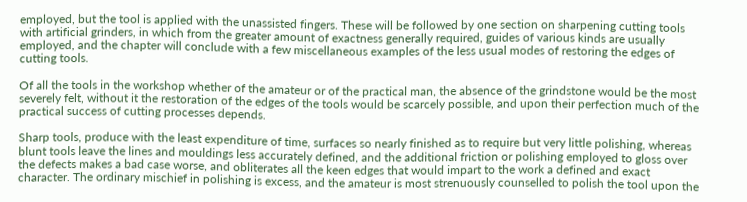employed, but the tool is applied with the unassisted fingers. These will be followed by one section on sharpening cutting tools with artificial grinders, in which from the greater amount of exactness generally required, guides of various kinds are usually employed, and the chapter will conclude with a few miscellaneous examples of the less usual modes of restoring the edges of cutting tools.

Of all the tools in the workshop whether of the amateur or of the practical man, the absence of the grindstone would be the most severely felt, without it the restoration of the edges of the tools would be scarcely possible, and upon their perfection much of the practical success of cutting processes depends.

Sharp tools, produce with the least expenditure of time, surfaces so nearly finished as to require but very little polishing, whereas blunt tools leave the lines and mouldings less accurately defined, and the additional friction or polishing employed to gloss over the defects makes a bad case worse, and obliterates all the keen edges that would impart to the work a defined and exact character. The ordinary mischief in polishing is excess, and the amateur is most strenuously counselled to polish the tool upon the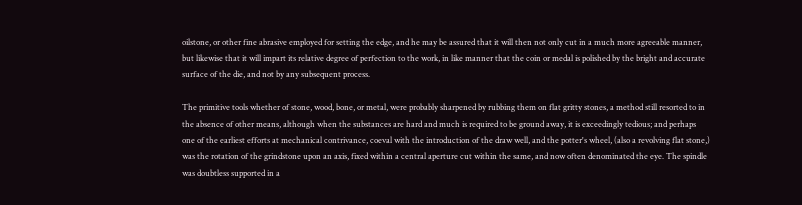oilstone, or other fine abrasive employed for setting the edge, and he may be assured that it will then not only cut in a much more agreeable manner, but likewise that it will impart its relative degree of perfection to the work, in like manner that the coin or medal is polished by the bright and accurate surface of the die, and not by any subsequent process.

The primitive tools whether of stone, wood, bone, or metal, were probably sharpened by rubbing them on flat gritty stones, a method still resorted to in the absence of other means, although when the substances are hard and much is required to be ground away, it is exceedingly tedious; and perhaps one of the earliest efforts at mechanical contrivance, coeval with the introduction of the draw well, and the potter's wheel, (also a revolving flat stone,) was the rotation of the grindstone upon an axis, fixed within a central aperture cut within the same, and now often denominated the eye. The spindle was doubtless supported in a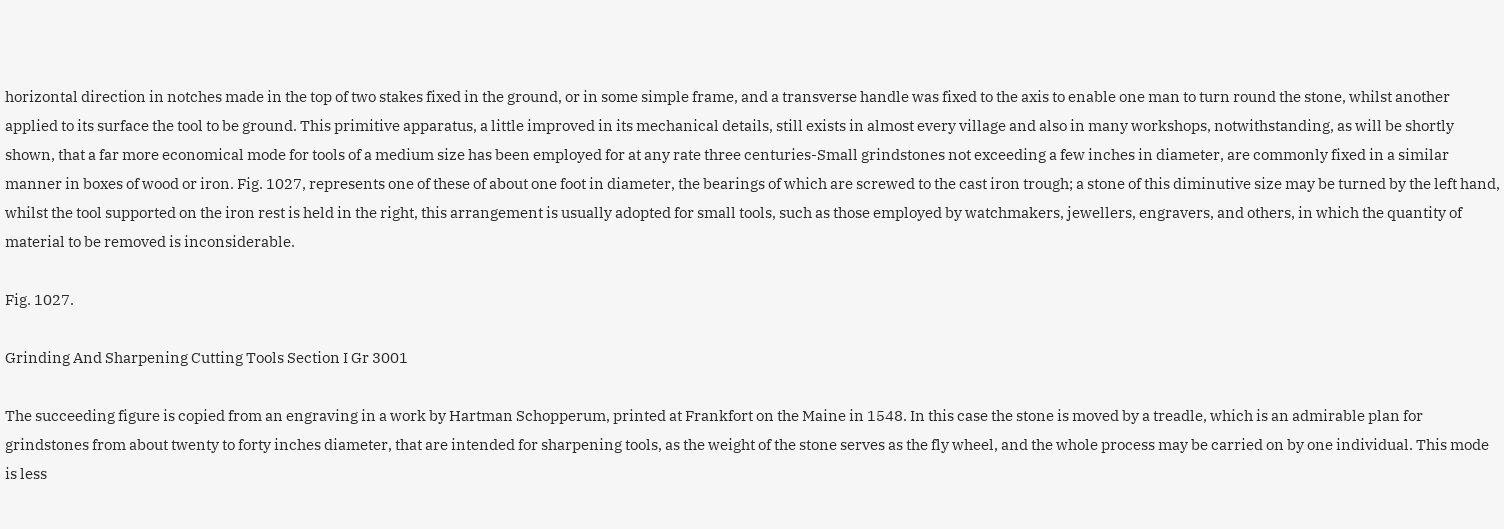horizontal direction in notches made in the top of two stakes fixed in the ground, or in some simple frame, and a transverse handle was fixed to the axis to enable one man to turn round the stone, whilst another applied to its surface the tool to be ground. This primitive apparatus, a little improved in its mechanical details, still exists in almost every village and also in many workshops, notwithstanding, as will be shortly shown, that a far more economical mode for tools of a medium size has been employed for at any rate three centuries-Small grindstones not exceeding a few inches in diameter, are commonly fixed in a similar manner in boxes of wood or iron. Fig. 1027, represents one of these of about one foot in diameter, the bearings of which are screwed to the cast iron trough; a stone of this diminutive size may be turned by the left hand, whilst the tool supported on the iron rest is held in the right, this arrangement is usually adopted for small tools, such as those employed by watchmakers, jewellers, engravers, and others, in which the quantity of material to be removed is inconsiderable.

Fig. 1027.

Grinding And Sharpening Cutting Tools Section I Gr 3001

The succeeding figure is copied from an engraving in a work by Hartman Schopperum, printed at Frankfort on the Maine in 1548. In this case the stone is moved by a treadle, which is an admirable plan for grindstones from about twenty to forty inches diameter, that are intended for sharpening tools, as the weight of the stone serves as the fly wheel, and the whole process may be carried on by one individual. This mode is less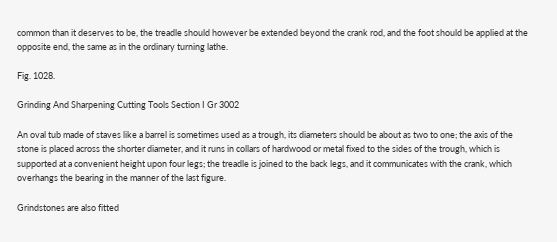common than it deserves to be, the treadle should however be extended beyond the crank rod, and the foot should be applied at the opposite end, the same as in the ordinary turning lathe.

Fig. 1028.

Grinding And Sharpening Cutting Tools Section I Gr 3002

An oval tub made of staves like a barrel is sometimes used as a trough, its diameters should be about as two to one; the axis of the stone is placed across the shorter diameter, and it runs in collars of hardwood or metal fixed to the sides of the trough, which is supported at a convenient height upon four legs; the treadle is joined to the back legs, and it communicates with the crank, which overhangs the bearing in the manner of the last figure.

Grindstones are also fitted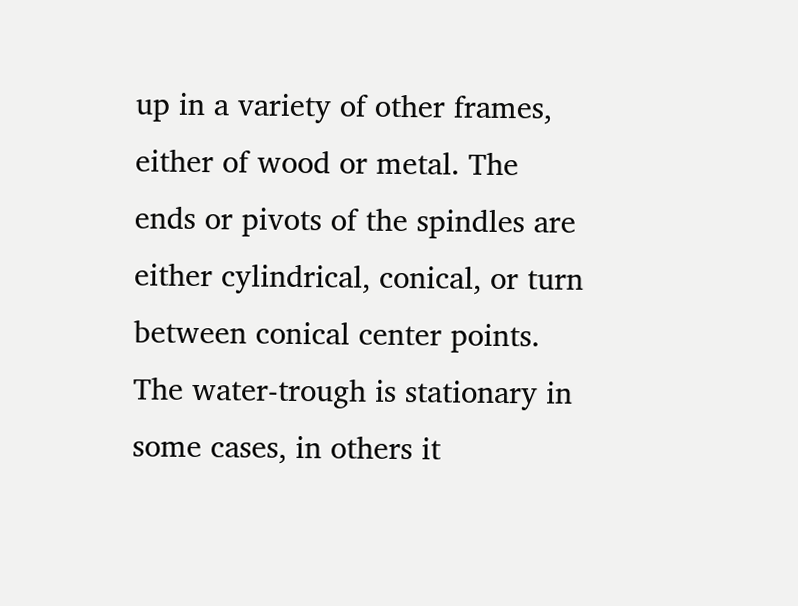up in a variety of other frames, either of wood or metal. The ends or pivots of the spindles are either cylindrical, conical, or turn between conical center points. The water-trough is stationary in some cases, in others it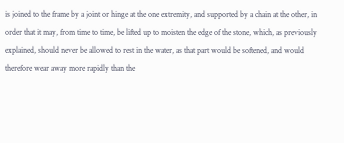is joined to the frame by a joint or hinge at the one extremity, and supported by a chain at the other, in order that it may, from time to time, be lifted up to moisten the edge of the stone, which, as previously explained, should never be allowed to rest in the water, as that part would be softened, and would therefore wear away more rapidly than the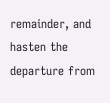remainder, and hasten the departure from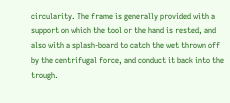circularity. The frame is generally provided with a support on which the tool or the hand is rested, and also with a splash-board to catch the wet thrown off by the centrifugal force, and conduct it back into the trough.